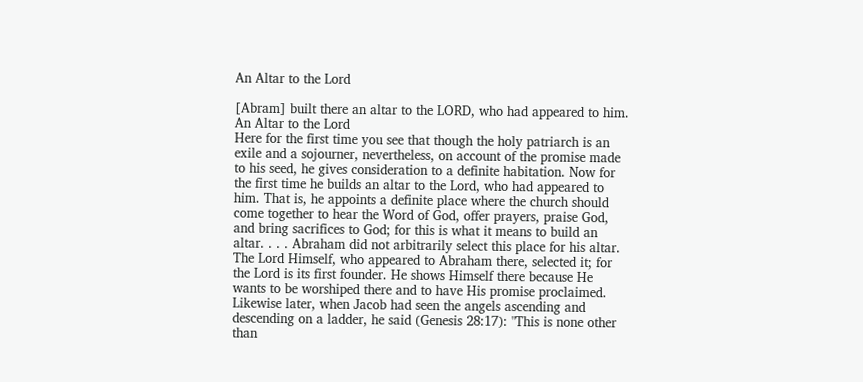An Altar to the Lord

[Abram] built there an altar to the LORD, who had appeared to him.
An Altar to the Lord
Here for the first time you see that though the holy patriarch is an exile and a sojourner, nevertheless, on account of the promise made to his seed, he gives consideration to a definite habitation. Now for the first time he builds an altar to the Lord, who had appeared to him. That is, he appoints a definite place where the church should come together to hear the Word of God, offer prayers, praise God, and bring sacrifices to God; for this is what it means to build an altar. . . . Abraham did not arbitrarily select this place for his altar. The Lord Himself, who appeared to Abraham there, selected it; for the Lord is its first founder. He shows Himself there because He wants to be worshiped there and to have His promise proclaimed. Likewise later, when Jacob had seen the angels ascending and descending on a ladder, he said (Genesis 28:17): "This is none other than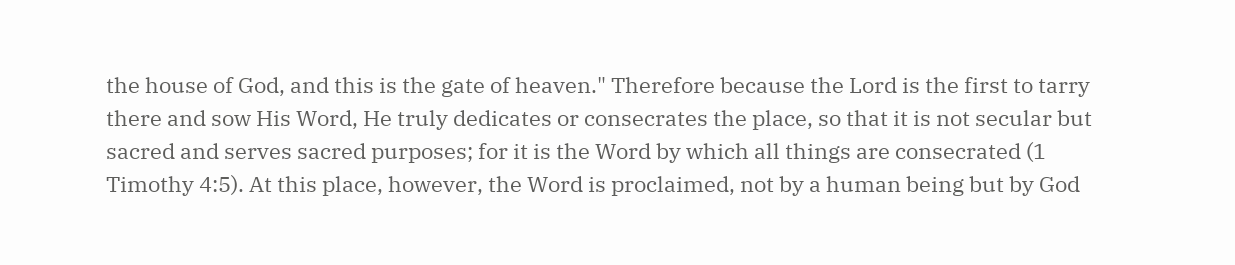the house of God, and this is the gate of heaven." Therefore because the Lord is the first to tarry there and sow His Word, He truly dedicates or consecrates the place, so that it is not secular but sacred and serves sacred purposes; for it is the Word by which all things are consecrated (1 Timothy 4:5). At this place, however, the Word is proclaimed, not by a human being but by God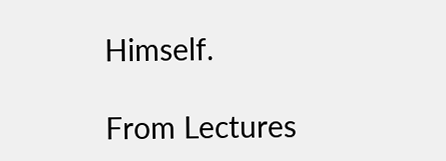Himself.

From Lectures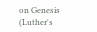on Genesis (Luther's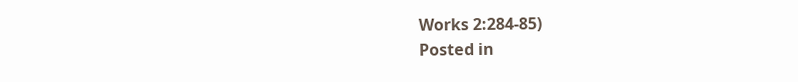Works 2:284-85)
Posted in